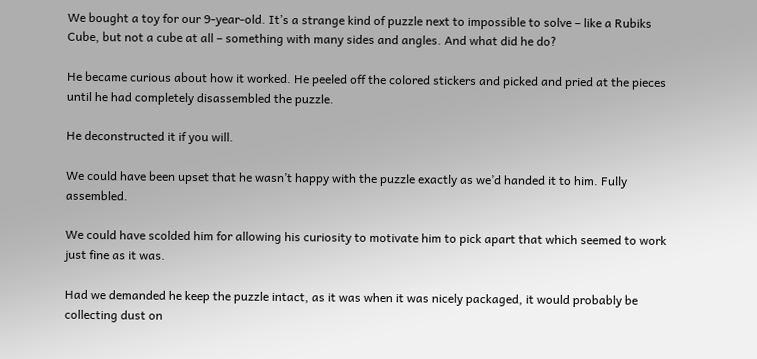We bought a toy for our 9-year-old. It’s a strange kind of puzzle next to impossible to solve – like a Rubiks Cube, but not a cube at all – something with many sides and angles. And what did he do?

He became curious about how it worked. He peeled off the colored stickers and picked and pried at the pieces until he had completely disassembled the puzzle.

He deconstructed it if you will.

We could have been upset that he wasn’t happy with the puzzle exactly as we’d handed it to him. Fully assembled.

We could have scolded him for allowing his curiosity to motivate him to pick apart that which seemed to work just fine as it was.

Had we demanded he keep the puzzle intact, as it was when it was nicely packaged, it would probably be collecting dust on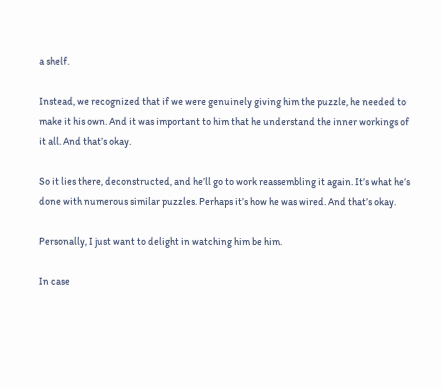a shelf.

Instead, we recognized that if we were genuinely giving him the puzzle, he needed to make it his own. And it was important to him that he understand the inner workings of it all. And that’s okay.

So it lies there, deconstructed, and he’ll go to work reassembling it again. It’s what he’s done with numerous similar puzzles. Perhaps it’s how he was wired. And that’s okay.

Personally, I just want to delight in watching him be him.

In case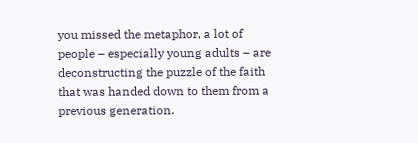you missed the metaphor, a lot of people – especially young adults – are deconstructing the puzzle of the faith that was handed down to them from a previous generation.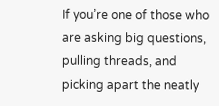If you’re one of those who are asking big questions, pulling threads, and picking apart the neatly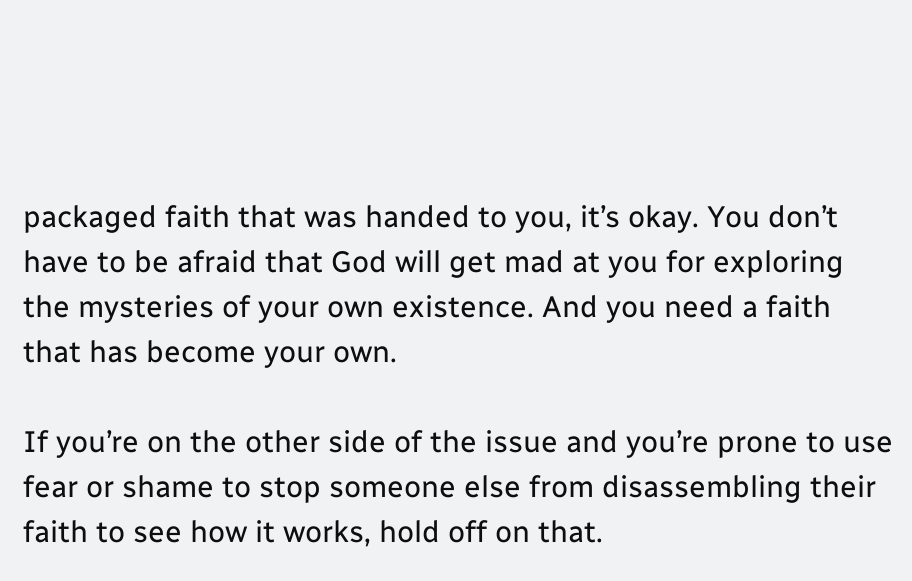packaged faith that was handed to you, it’s okay. You don’t have to be afraid that God will get mad at you for exploring the mysteries of your own existence. And you need a faith that has become your own.

If you’re on the other side of the issue and you’re prone to use fear or shame to stop someone else from disassembling their faith to see how it works, hold off on that.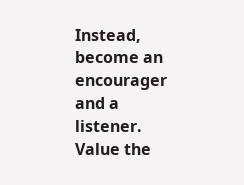Instead, become an encourager and a listener. Value the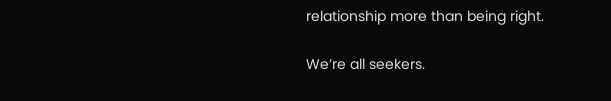relationship more than being right.

We’re all seekers.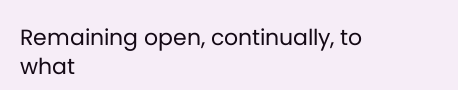Remaining open, continually, to what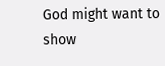God might want to show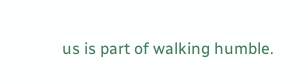us is part of walking humble.